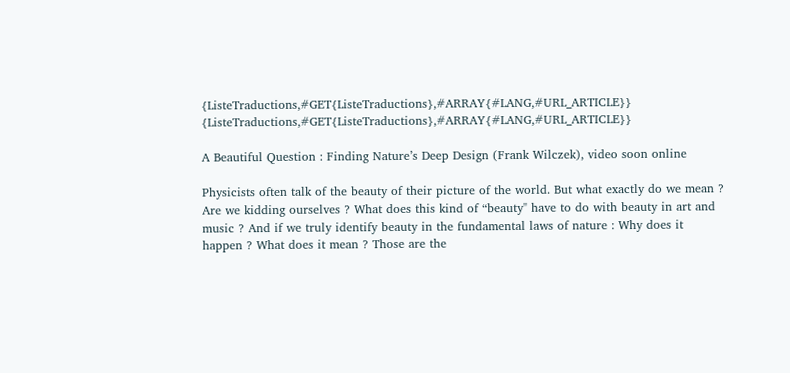{ListeTraductions,#GET{ListeTraductions},#ARRAY{#LANG,#URL_ARTICLE}} {ListeTraductions,#GET{ListeTraductions},#ARRAY{#LANG,#URL_ARTICLE}}

A Beautiful Question : Finding Nature’s Deep Design (Frank Wilczek), video soon online

Physicists often talk of the beauty of their picture of the world. But what exactly do we mean ? Are we kidding ourselves ? What does this kind of “beauty" have to do with beauty in art and music ? And if we truly identify beauty in the fundamental laws of nature : Why does it happen ? What does it mean ? Those are the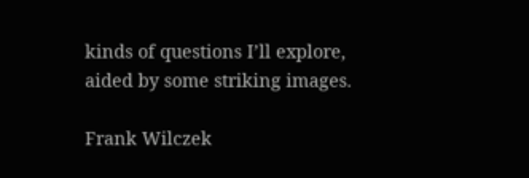kinds of questions I’ll explore, aided by some striking images.

Frank Wilczek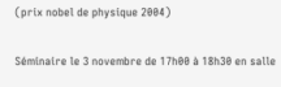(prix nobel de physique 2004)

Séminaire le 3 novembre de 17h00 à 18h30 en salle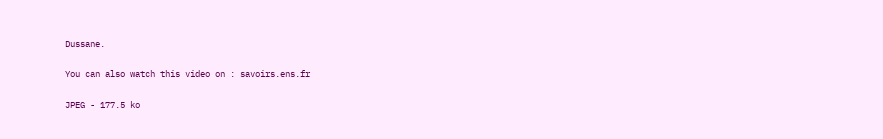Dussane.

You can also watch this video on : savoirs.ens.fr

JPEG - 177.5 ko